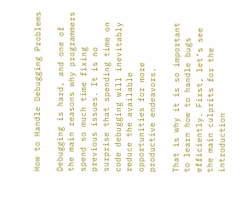How to Handle Debugging Problems

Debugging is hard, and one of the main reasons why programmers spend so much time fixing previous issues. It is no surprise that spending time on code debugging will inevitably reduce the available opportunities for more productive endeavors.

That is why it is so important to learn how to handle bugs efficiently. First, let’s see the main culprits for the introduction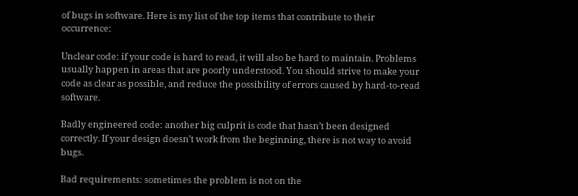of bugs in software. Here is my list of the top items that contribute to their occurrence:

Unclear code: if your code is hard to read, it will also be hard to maintain. Problems usually happen in areas that are poorly understood. You should strive to make your code as clear as possible, and reduce the possibility of errors caused by hard-to-read software.

Badly engineered code: another big culprit is code that hasn’t been designed correctly. If your design doesn’t work from the beginning, there is not way to avoid bugs.

Bad requirements: sometimes the problem is not on the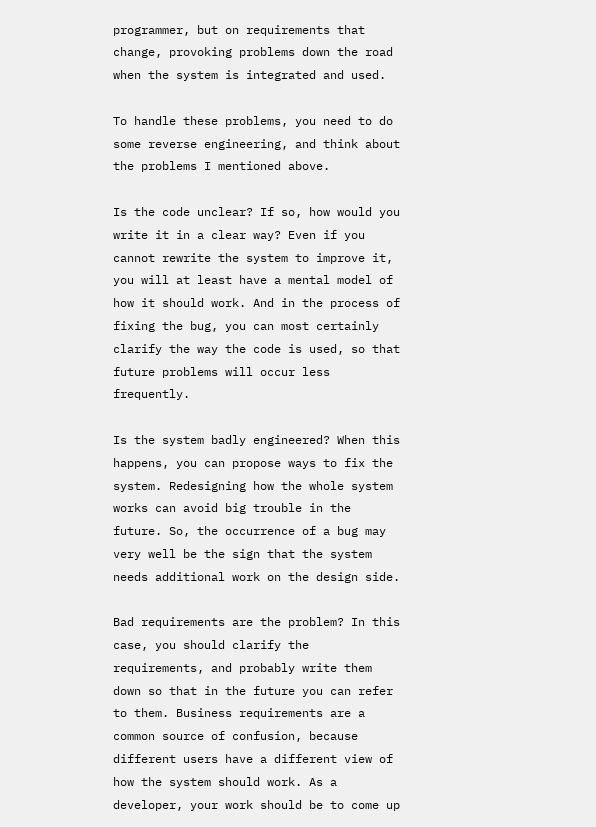programmer, but on requirements that change, provoking problems down the road when the system is integrated and used.

To handle these problems, you need to do some reverse engineering, and think about the problems I mentioned above.

Is the code unclear? If so, how would you write it in a clear way? Even if you cannot rewrite the system to improve it, you will at least have a mental model of how it should work. And in the process of fixing the bug, you can most certainly clarify the way the code is used, so that future problems will occur less frequently.

Is the system badly engineered? When this happens, you can propose ways to fix the system. Redesigning how the whole system works can avoid big trouble in the future. So, the occurrence of a bug may very well be the sign that the system needs additional work on the design side.

Bad requirements are the problem? In this case, you should clarify the requirements, and probably write them down so that in the future you can refer to them. Business requirements are a common source of confusion, because different users have a different view of how the system should work. As a developer, your work should be to come up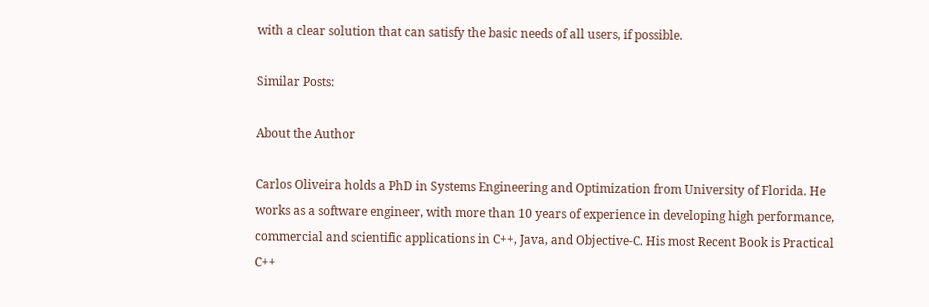with a clear solution that can satisfy the basic needs of all users, if possible.

Similar Posts:

About the Author

Carlos Oliveira holds a PhD in Systems Engineering and Optimization from University of Florida. He works as a software engineer, with more than 10 years of experience in developing high performance, commercial and scientific applications in C++, Java, and Objective-C. His most Recent Book is Practical C++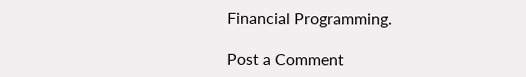Financial Programming.

Post a Comment